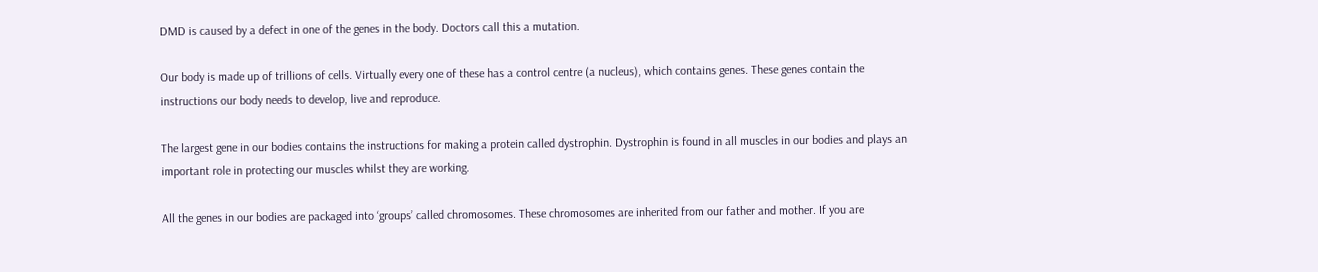DMD is caused by a defect in one of the genes in the body. Doctors call this a mutation.

Our body is made up of trillions of cells. Virtually every one of these has a control centre (a nucleus), which contains genes. These genes contain the instructions our body needs to develop, live and reproduce.

The largest gene in our bodies contains the instructions for making a protein called dystrophin. Dystrophin is found in all muscles in our bodies and plays an important role in protecting our muscles whilst they are working.

All the genes in our bodies are packaged into ‘groups’ called chromosomes. These chromosomes are inherited from our father and mother. If you are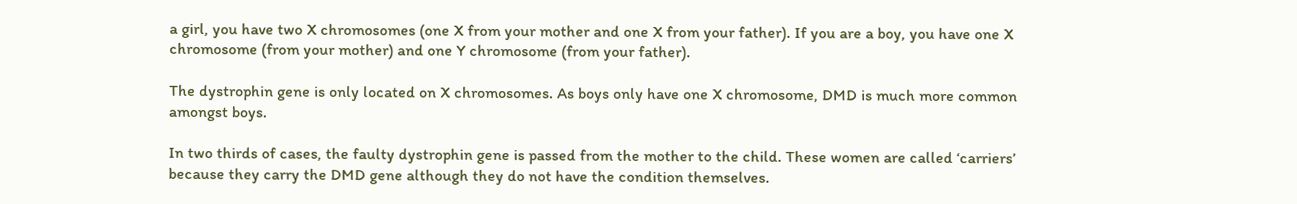a girl, you have two X chromosomes (one X from your mother and one X from your father). If you are a boy, you have one X chromosome (from your mother) and one Y chromosome (from your father).

The dystrophin gene is only located on X chromosomes. As boys only have one X chromosome, DMD is much more common amongst boys.

In two thirds of cases, the faulty dystrophin gene is passed from the mother to the child. These women are called ‘carriers’ because they carry the DMD gene although they do not have the condition themselves.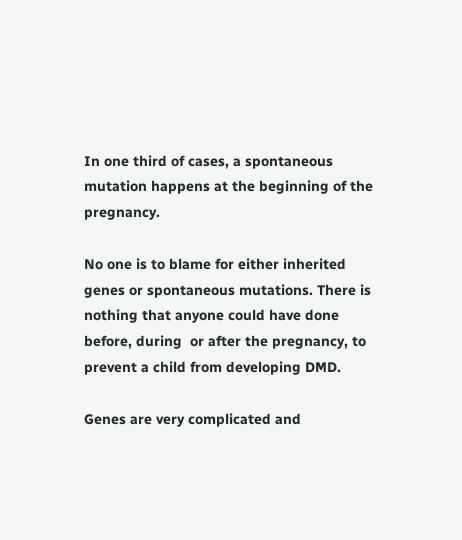In one third of cases, a spontaneous mutation happens at the beginning of the pregnancy.

No one is to blame for either inherited genes or spontaneous mutations. There is nothing that anyone could have done before, during  or after the pregnancy, to prevent a child from developing DMD.

Genes are very complicated and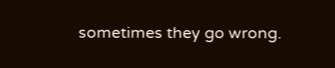sometimes they go wrong.